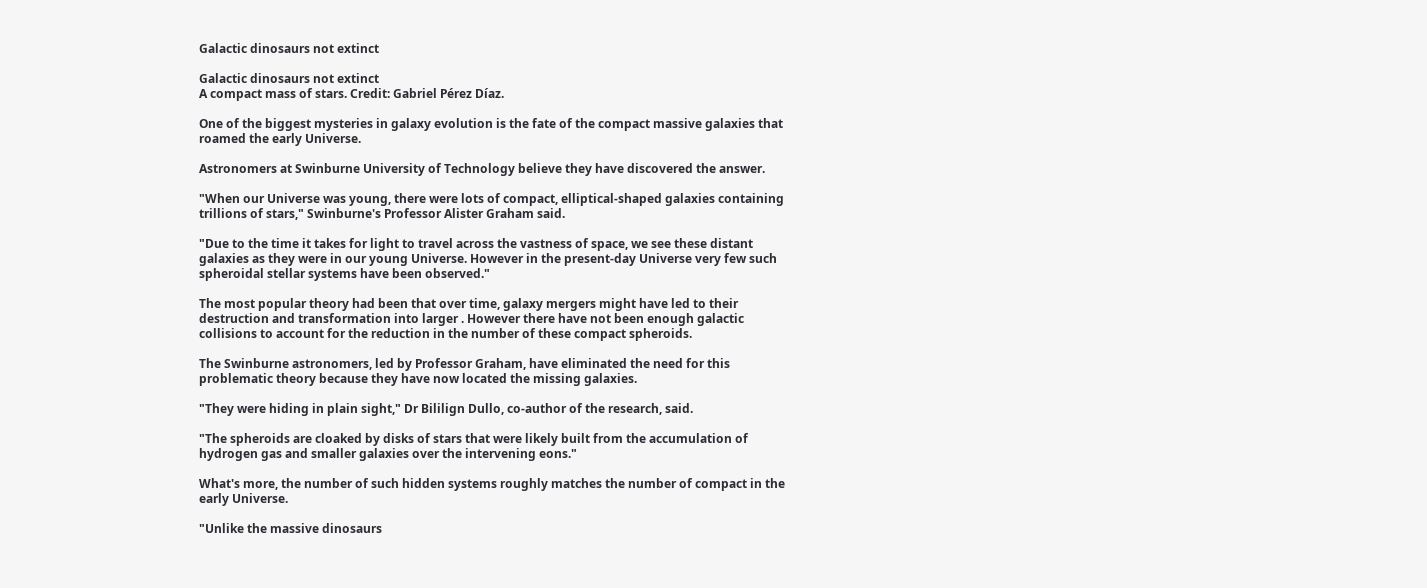Galactic dinosaurs not extinct

Galactic dinosaurs not extinct
A compact mass of stars. Credit: Gabriel Pérez Díaz.

One of the biggest mysteries in galaxy evolution is the fate of the compact massive galaxies that roamed the early Universe.

Astronomers at Swinburne University of Technology believe they have discovered the answer.

"When our Universe was young, there were lots of compact, elliptical-shaped galaxies containing trillions of stars," Swinburne's Professor Alister Graham said.

"Due to the time it takes for light to travel across the vastness of space, we see these distant galaxies as they were in our young Universe. However in the present-day Universe very few such spheroidal stellar systems have been observed."

The most popular theory had been that over time, galaxy mergers might have led to their destruction and transformation into larger . However there have not been enough galactic collisions to account for the reduction in the number of these compact spheroids.

The Swinburne astronomers, led by Professor Graham, have eliminated the need for this problematic theory because they have now located the missing galaxies.

"They were hiding in plain sight," Dr Bililign Dullo, co-author of the research, said.

"The spheroids are cloaked by disks of stars that were likely built from the accumulation of hydrogen gas and smaller galaxies over the intervening eons."

What's more, the number of such hidden systems roughly matches the number of compact in the early Universe.

"Unlike the massive dinosaurs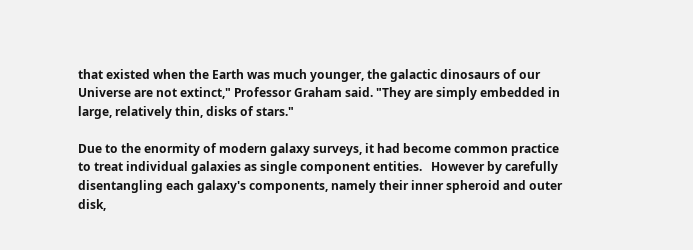that existed when the Earth was much younger, the galactic dinosaurs of our Universe are not extinct," Professor Graham said. "They are simply embedded in large, relatively thin, disks of stars."

Due to the enormity of modern galaxy surveys, it had become common practice to treat individual galaxies as single component entities.   However by carefully disentangling each galaxy's components, namely their inner spheroid and outer disk,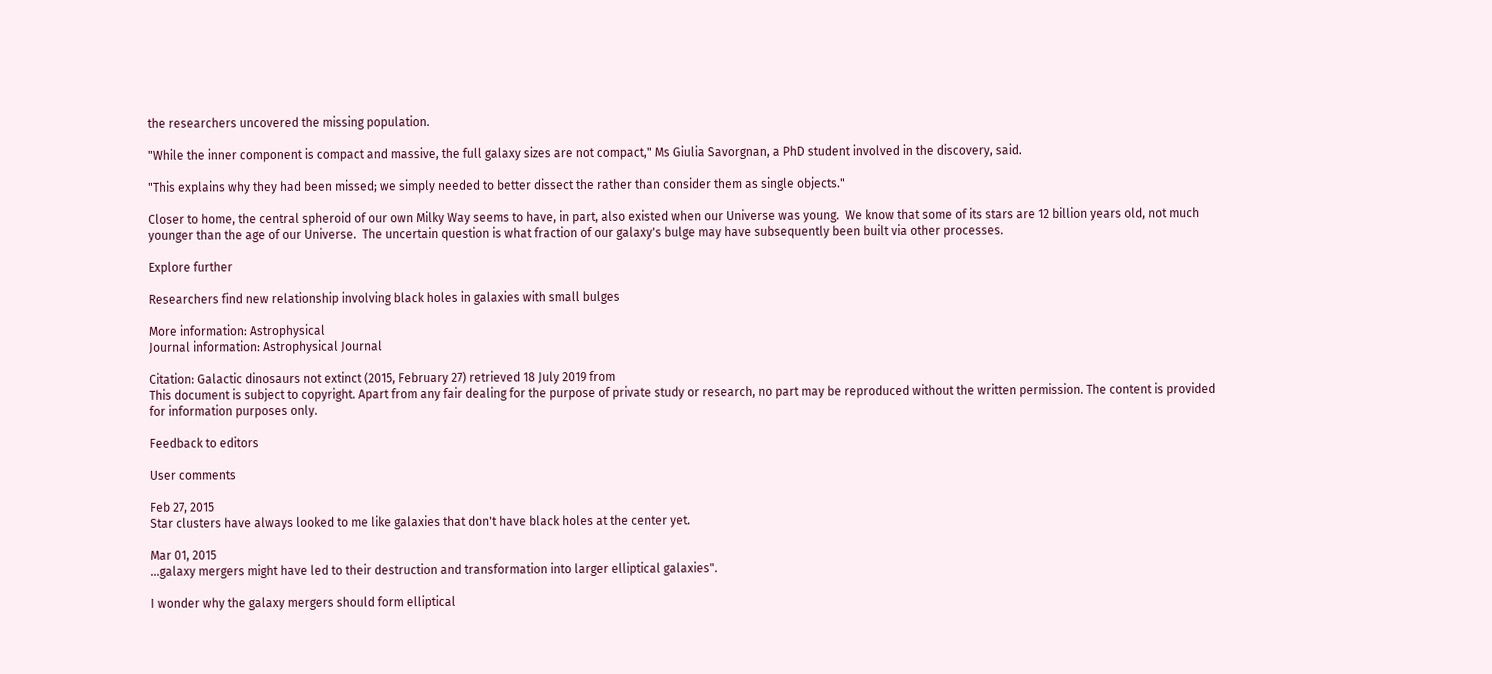the researchers uncovered the missing population.

"While the inner component is compact and massive, the full galaxy sizes are not compact," Ms Giulia Savorgnan, a PhD student involved in the discovery, said.

"This explains why they had been missed; we simply needed to better dissect the rather than consider them as single objects."

Closer to home, the central spheroid of our own Milky Way seems to have, in part, also existed when our Universe was young.  We know that some of its stars are 12 billion years old, not much younger than the age of our Universe.  The uncertain question is what fraction of our galaxy's bulge may have subsequently been built via other processes.

Explore further

Researchers find new relationship involving black holes in galaxies with small bulges

More information: Astrophysical
Journal information: Astrophysical Journal

Citation: Galactic dinosaurs not extinct (2015, February 27) retrieved 18 July 2019 from
This document is subject to copyright. Apart from any fair dealing for the purpose of private study or research, no part may be reproduced without the written permission. The content is provided for information purposes only.

Feedback to editors

User comments

Feb 27, 2015
Star clusters have always looked to me like galaxies that don't have black holes at the center yet.

Mar 01, 2015
...galaxy mergers might have led to their destruction and transformation into larger elliptical galaxies".

I wonder why the galaxy mergers should form elliptical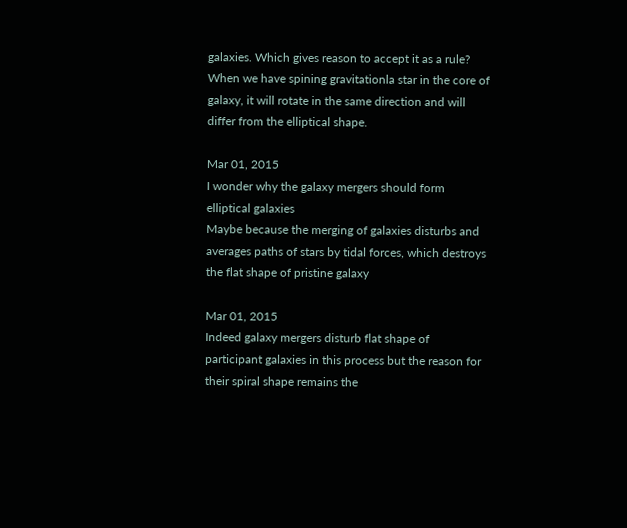galaxies. Which gives reason to accept it as a rule? When we have spining gravitationla star in the core of galaxy, it will rotate in the same direction and will differ from the elliptical shape.

Mar 01, 2015
I wonder why the galaxy mergers should form elliptical galaxies
Maybe because the merging of galaxies disturbs and averages paths of stars by tidal forces, which destroys the flat shape of pristine galaxy

Mar 01, 2015
Indeed galaxy mergers disturb flat shape of participant galaxies in this process but the reason for their spiral shape remains the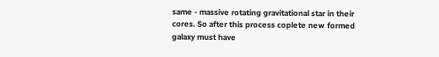same - massive rotating gravitational star in their cores. So after this process coplete new formed galaxy must have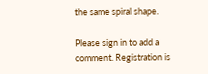the same spiral shape.

Please sign in to add a comment. Registration is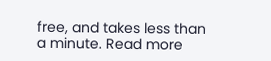free, and takes less than a minute. Read more